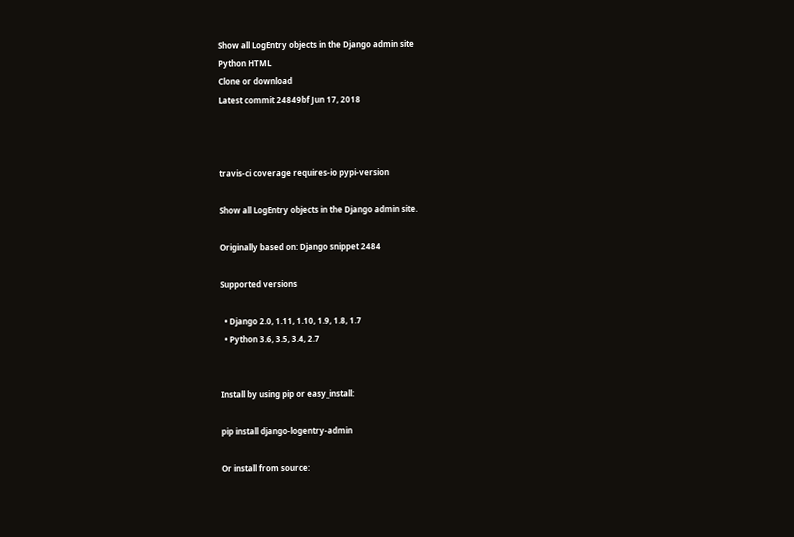Show all LogEntry objects in the Django admin site
Python HTML
Clone or download
Latest commit 24849bf Jun 17, 2018



travis-ci coverage requires-io pypi-version

Show all LogEntry objects in the Django admin site.

Originally based on: Django snippet 2484

Supported versions

  • Django 2.0, 1.11, 1.10, 1.9, 1.8, 1.7
  • Python 3.6, 3.5, 3.4, 2.7


Install by using pip or easy_install:

pip install django-logentry-admin

Or install from source: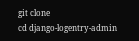git clone
cd django-logentry-admin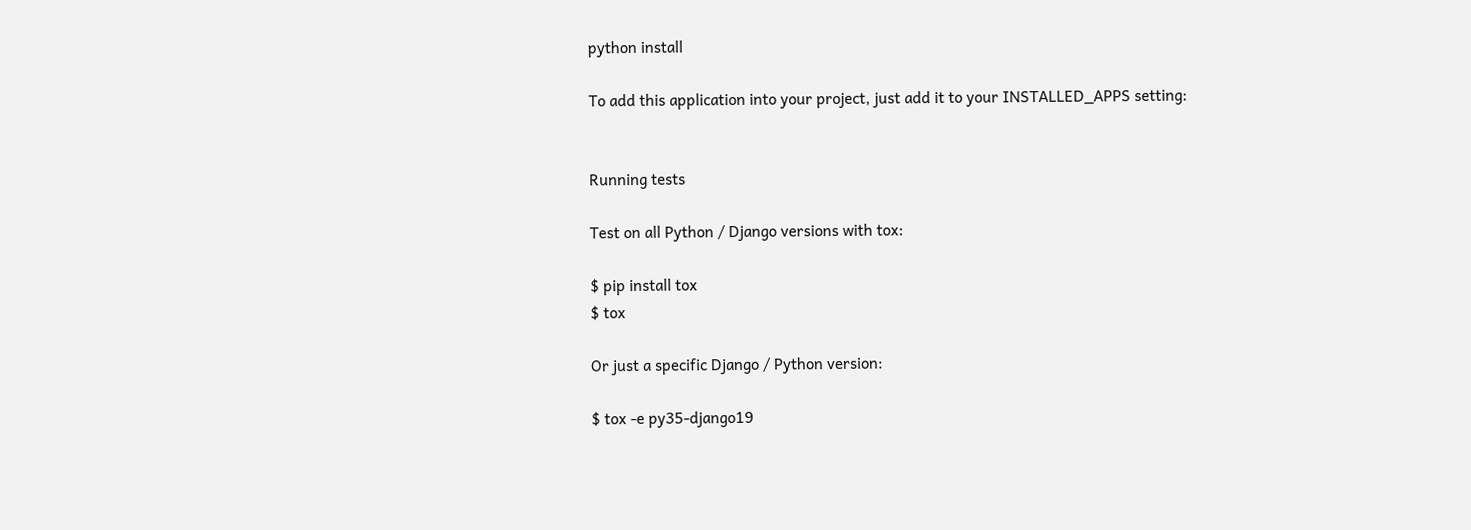python install

To add this application into your project, just add it to your INSTALLED_APPS setting:


Running tests

Test on all Python / Django versions with tox:

$ pip install tox
$ tox

Or just a specific Django / Python version:

$ tox -e py35-django19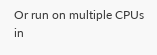Or run on multiple CPUs in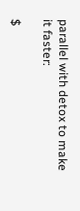parallel with detox to make it faster:

$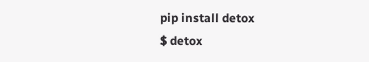pip install detox
$ detox